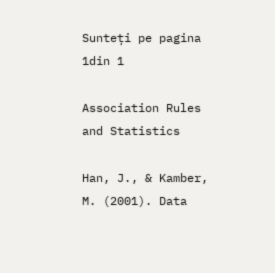Sunteți pe pagina 1din 1

Association Rules and Statistics

Han, J., & Kamber, M. (2001). Data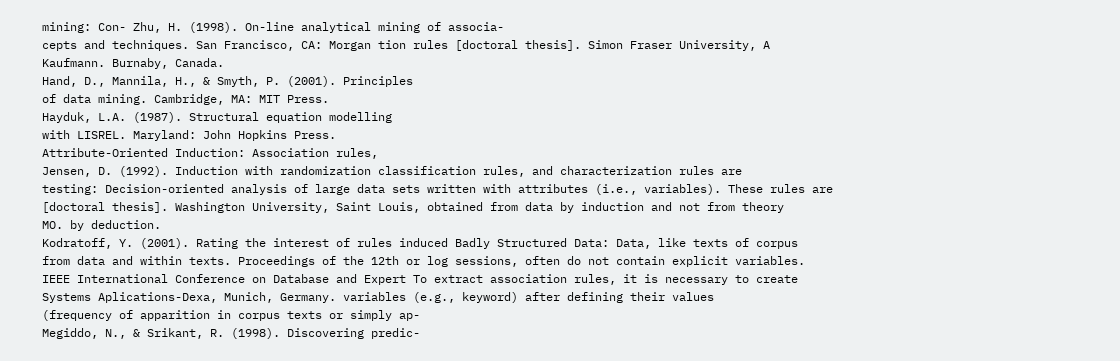mining: Con- Zhu, H. (1998). On-line analytical mining of associa-
cepts and techniques. San Francisco, CA: Morgan tion rules [doctoral thesis]. Simon Fraser University, A
Kaufmann. Burnaby, Canada.
Hand, D., Mannila, H., & Smyth, P. (2001). Principles
of data mining. Cambridge, MA: MIT Press.
Hayduk, L.A. (1987). Structural equation modelling
with LISREL. Maryland: John Hopkins Press.
Attribute-Oriented Induction: Association rules,
Jensen, D. (1992). Induction with randomization classification rules, and characterization rules are
testing: Decision-oriented analysis of large data sets written with attributes (i.e., variables). These rules are
[doctoral thesis]. Washington University, Saint Louis, obtained from data by induction and not from theory
MO. by deduction.
Kodratoff, Y. (2001). Rating the interest of rules induced Badly Structured Data: Data, like texts of corpus
from data and within texts. Proceedings of the 12th or log sessions, often do not contain explicit variables.
IEEE International Conference on Database and Expert To extract association rules, it is necessary to create
Systems Aplications-Dexa, Munich, Germany. variables (e.g., keyword) after defining their values
(frequency of apparition in corpus texts or simply ap-
Megiddo, N., & Srikant, R. (1998). Discovering predic-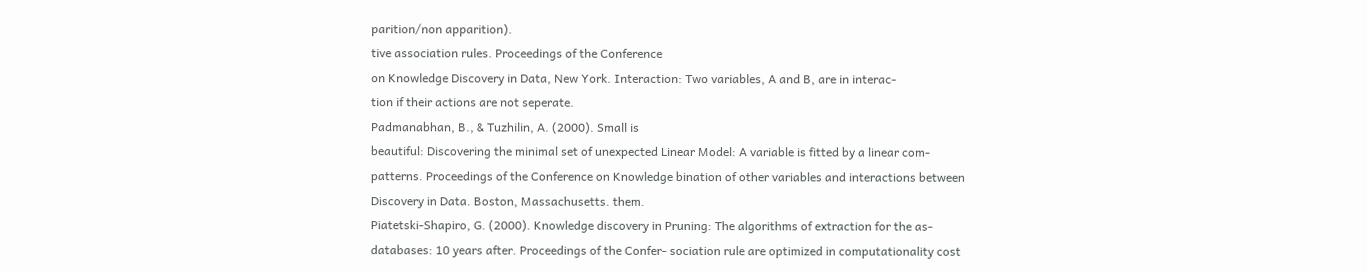parition/non apparition).
tive association rules. Proceedings of the Conference
on Knowledge Discovery in Data, New York. Interaction: Two variables, A and B, are in interac-
tion if their actions are not seperate.
Padmanabhan, B., & Tuzhilin, A. (2000). Small is
beautiful: Discovering the minimal set of unexpected Linear Model: A variable is fitted by a linear com-
patterns. Proceedings of the Conference on Knowledge bination of other variables and interactions between
Discovery in Data. Boston, Massachusetts. them.
Piatetski-Shapiro, G. (2000). Knowledge discovery in Pruning: The algorithms of extraction for the as-
databases: 10 years after. Proceedings of the Confer- sociation rule are optimized in computationality cost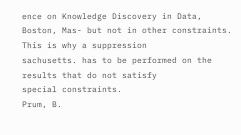ence on Knowledge Discovery in Data, Boston, Mas- but not in other constraints. This is why a suppression
sachusetts. has to be performed on the results that do not satisfy
special constraints.
Prum, B.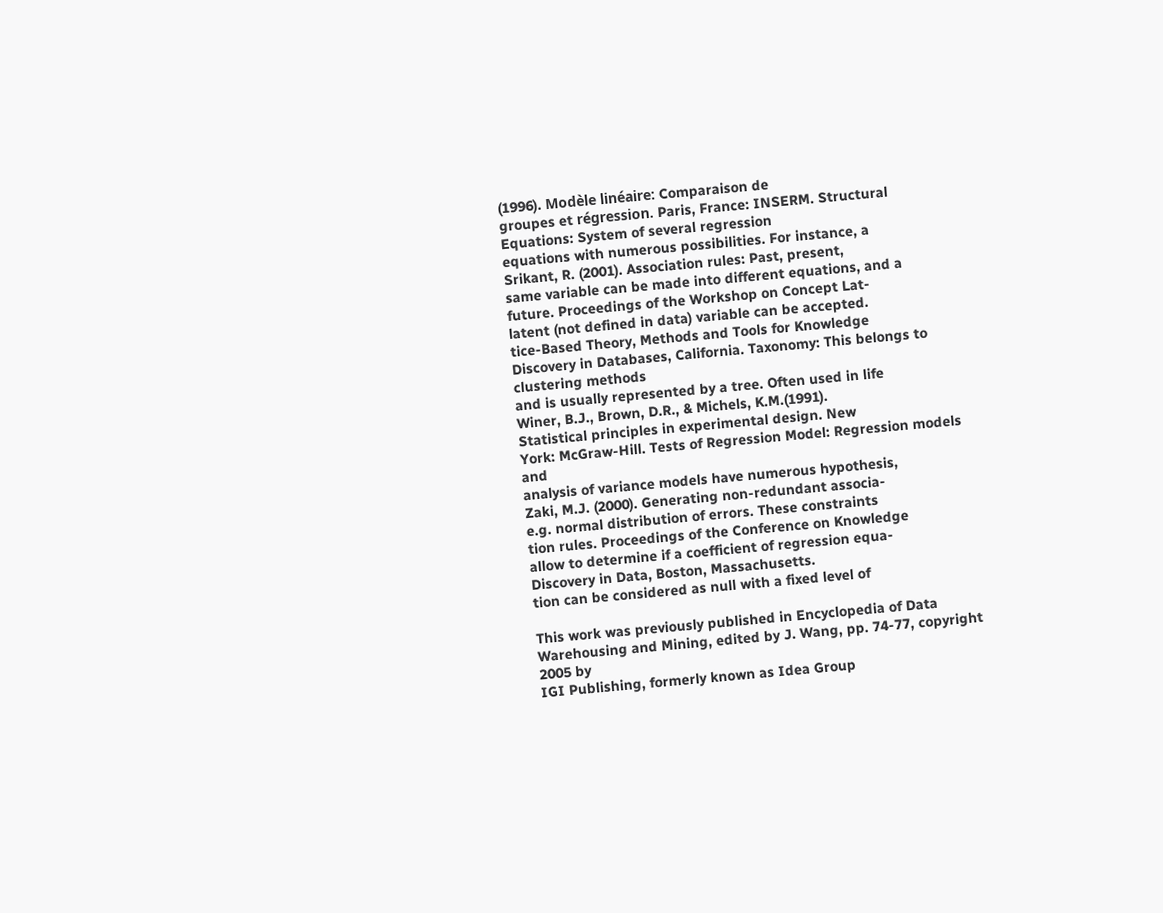(1996). Modèle linéaire: Comparaison de
groupes et régression. Paris, France: INSERM. Structural Equations: System of several regression
equations with numerous possibilities. For instance, a
Srikant, R. (2001). Association rules: Past, present,
same variable can be made into different equations, and a
future. Proceedings of the Workshop on Concept Lat-
latent (not defined in data) variable can be accepted.
tice-Based Theory, Methods and Tools for Knowledge
Discovery in Databases, California. Taxonomy: This belongs to clustering methods
and is usually represented by a tree. Often used in life
Winer, B.J., Brown, D.R., & Michels, K.M.(1991).
Statistical principles in experimental design. New
York: McGraw-Hill. Tests of Regression Model: Regression models and
analysis of variance models have numerous hypothesis,
Zaki, M.J. (2000). Generating non-redundant associa-
e.g. normal distribution of errors. These constraints
tion rules. Proceedings of the Conference on Knowledge
allow to determine if a coefficient of regression equa-
Discovery in Data, Boston, Massachusetts.
tion can be considered as null with a fixed level of

This work was previously published in Encyclopedia of Data Warehousing and Mining, edited by J. Wang, pp. 74-77, copyright 2005 by
IGI Publishing, formerly known as Idea Group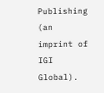Publishing (an imprint of IGI Global).